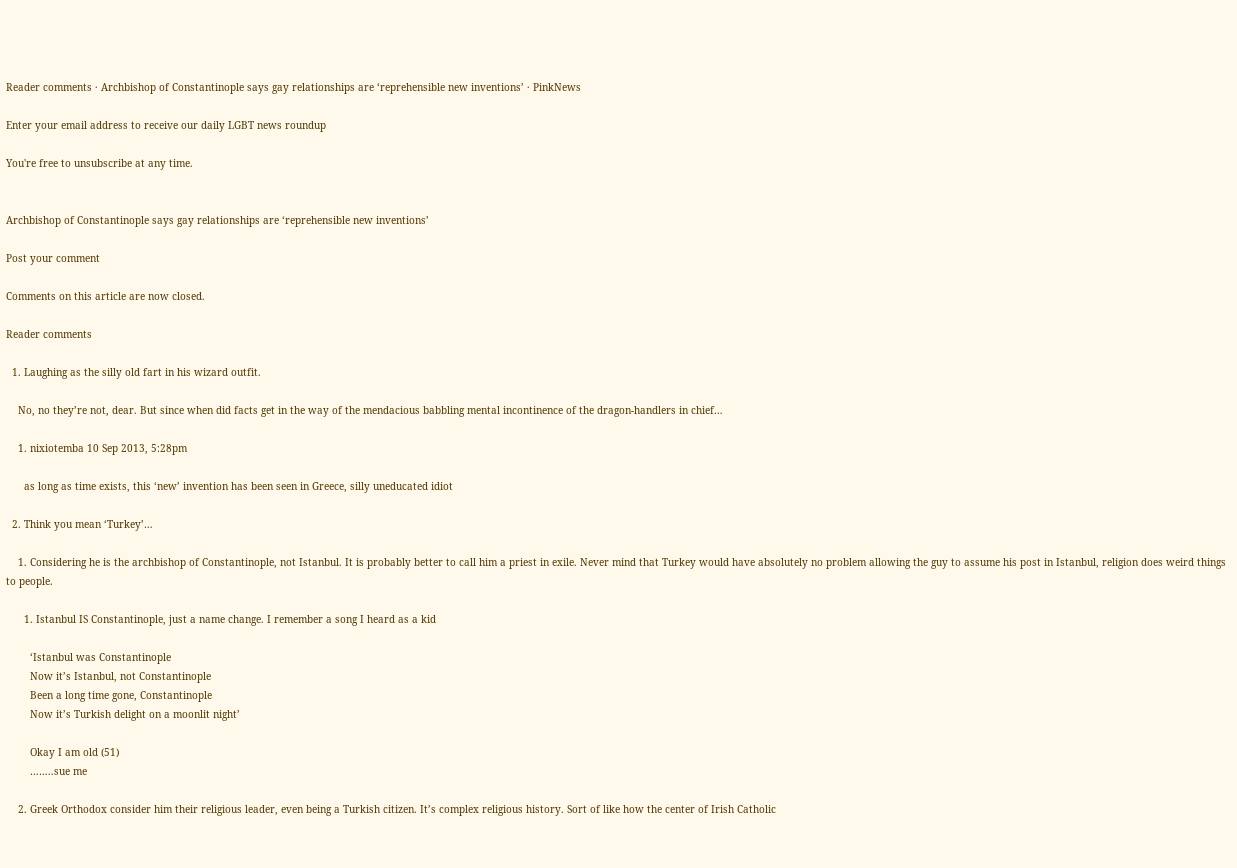Reader comments · Archbishop of Constantinople says gay relationships are ‘reprehensible new inventions’ · PinkNews

Enter your email address to receive our daily LGBT news roundup

You're free to unsubscribe at any time.


Archbishop of Constantinople says gay relationships are ‘reprehensible new inventions’

Post your comment

Comments on this article are now closed.

Reader comments

  1. Laughing as the silly old fart in his wizard outfit.

    No, no they’re not, dear. But since when did facts get in the way of the mendacious babbling mental incontinence of the dragon-handlers in chief…

    1. nixiotemba 10 Sep 2013, 5:28pm

      as long as time exists, this ‘new’ invention has been seen in Greece, silly uneducated idiot

  2. Think you mean ‘Turkey’…

    1. Considering he is the archbishop of Constantinople, not Istanbul. It is probably better to call him a priest in exile. Never mind that Turkey would have absolutely no problem allowing the guy to assume his post in Istanbul, religion does weird things to people.

      1. Istanbul IS Constantinople, just a name change. I remember a song I heard as a kid

        ‘Istanbul was Constantinople
        Now it’s Istanbul, not Constantinople
        Been a long time gone, Constantinople
        Now it’s Turkish delight on a moonlit night’

        Okay I am old (51)
        ……..sue me

    2. Greek Orthodox consider him their religious leader, even being a Turkish citizen. It’s complex religious history. Sort of like how the center of Irish Catholic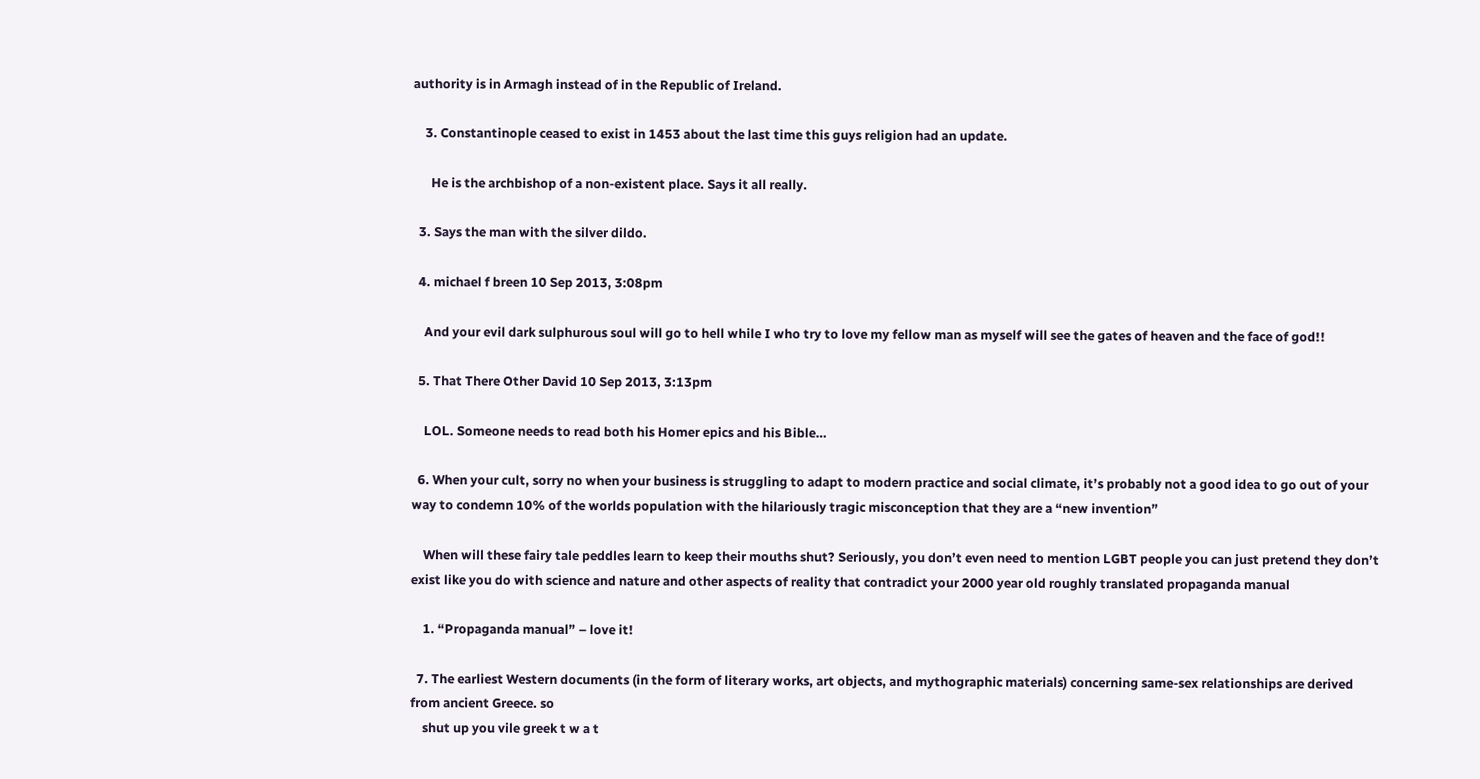authority is in Armagh instead of in the Republic of Ireland.

    3. Constantinople ceased to exist in 1453 about the last time this guys religion had an update.

      He is the archbishop of a non-existent place. Says it all really.

  3. Says the man with the silver dildo.

  4. michael f breen 10 Sep 2013, 3:08pm

    And your evil dark sulphurous soul will go to hell while I who try to love my fellow man as myself will see the gates of heaven and the face of god!!

  5. That There Other David 10 Sep 2013, 3:13pm

    LOL. Someone needs to read both his Homer epics and his Bible…

  6. When your cult, sorry no when your business is struggling to adapt to modern practice and social climate, it’s probably not a good idea to go out of your way to condemn 10% of the worlds population with the hilariously tragic misconception that they are a “new invention”

    When will these fairy tale peddles learn to keep their mouths shut? Seriously, you don’t even need to mention LGBT people you can just pretend they don’t exist like you do with science and nature and other aspects of reality that contradict your 2000 year old roughly translated propaganda manual

    1. “Propaganda manual” – love it!

  7. The earliest Western documents (in the form of literary works, art objects, and mythographic materials) concerning same-sex relationships are derived from ancient Greece. so
    shut up you vile greek t w a t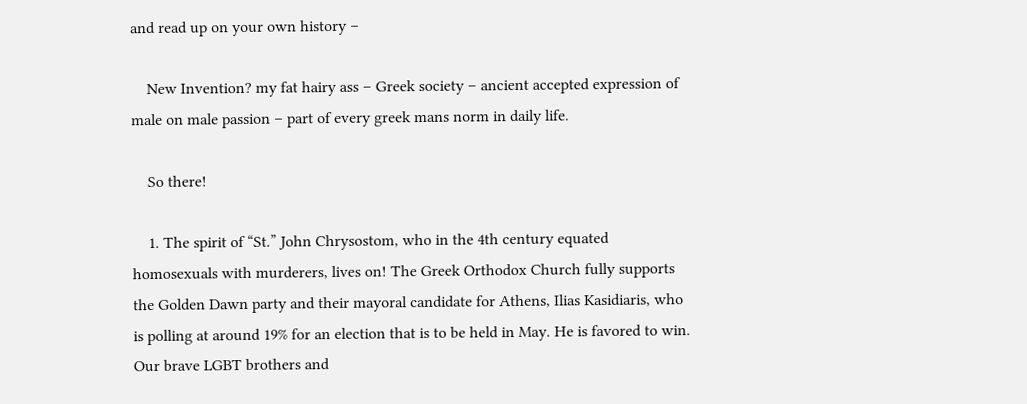and read up on your own history –

    New Invention? my fat hairy ass – Greek society – ancient accepted expression of male on male passion – part of every greek mans norm in daily life.

    So there!

    1. The spirit of “St.” John Chrysostom, who in the 4th century equated homosexuals with murderers, lives on! The Greek Orthodox Church fully supports the Golden Dawn party and their mayoral candidate for Athens, Ilias Kasidiaris, who is polling at around 19% for an election that is to be held in May. He is favored to win. Our brave LGBT brothers and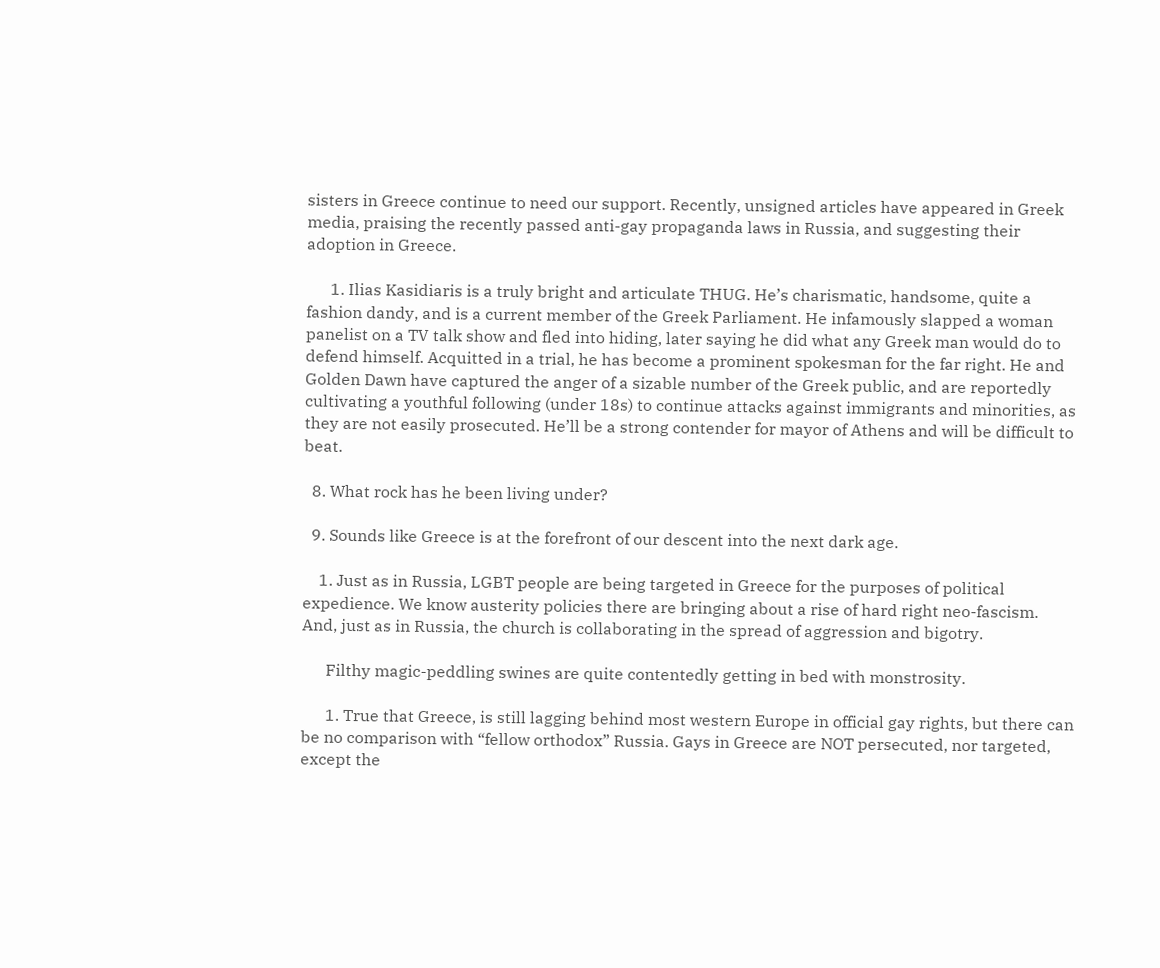sisters in Greece continue to need our support. Recently, unsigned articles have appeared in Greek media, praising the recently passed anti-gay propaganda laws in Russia, and suggesting their adoption in Greece.

      1. Ilias Kasidiaris is a truly bright and articulate THUG. He’s charismatic, handsome, quite a fashion dandy, and is a current member of the Greek Parliament. He infamously slapped a woman panelist on a TV talk show and fled into hiding, later saying he did what any Greek man would do to defend himself. Acquitted in a trial, he has become a prominent spokesman for the far right. He and Golden Dawn have captured the anger of a sizable number of the Greek public, and are reportedly cultivating a youthful following (under 18s) to continue attacks against immigrants and minorities, as they are not easily prosecuted. He’ll be a strong contender for mayor of Athens and will be difficult to beat.

  8. What rock has he been living under?

  9. Sounds like Greece is at the forefront of our descent into the next dark age.

    1. Just as in Russia, LGBT people are being targeted in Greece for the purposes of political expedience. We know austerity policies there are bringing about a rise of hard right neo-fascism. And, just as in Russia, the church is collaborating in the spread of aggression and bigotry.

      Filthy magic-peddling swines are quite contentedly getting in bed with monstrosity.

      1. True that Greece, is still lagging behind most western Europe in official gay rights, but there can be no comparison with “fellow orthodox” Russia. Gays in Greece are NOT persecuted, nor targeted, except the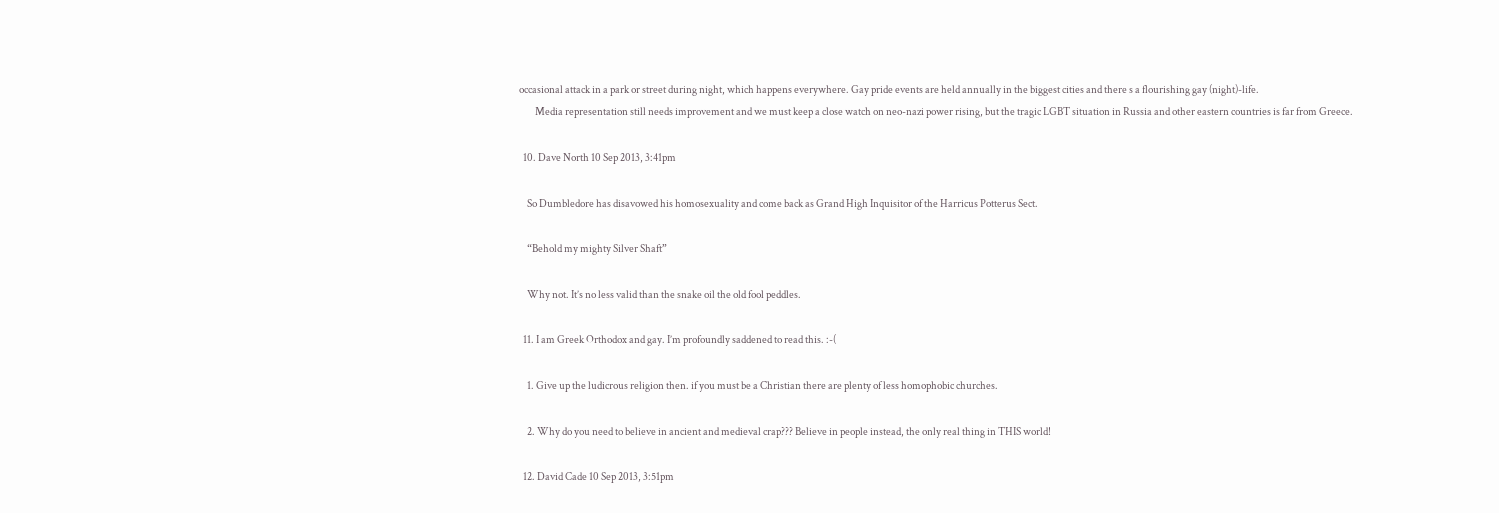occasional attack in a park or street during night, which happens everywhere. Gay pride events are held annually in the biggest cities and there s a flourishing gay (night)-life.
        Media representation still needs improvement and we must keep a close watch on neo-nazi power rising, but the tragic LGBT situation in Russia and other eastern countries is far from Greece.

  10. Dave North 10 Sep 2013, 3:41pm

    So Dumbledore has disavowed his homosexuality and come back as Grand High Inquisitor of the Harricus Potterus Sect.

    “Behold my mighty Silver Shaft”

    Why not. It’s no less valid than the snake oil the old fool peddles.

  11. I am Greek Orthodox and gay. I’m profoundly saddened to read this. :-(

    1. Give up the ludicrous religion then. if you must be a Christian there are plenty of less homophobic churches.

    2. Why do you need to believe in ancient and medieval crap??? Believe in people instead, the only real thing in THIS world!

  12. David Cade 10 Sep 2013, 3:51pm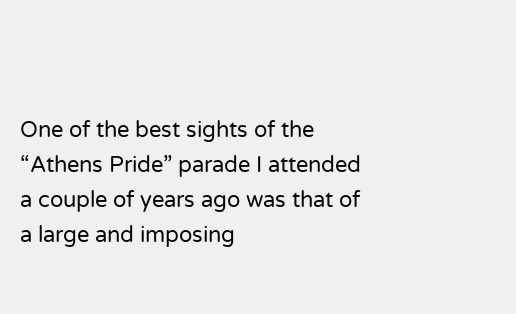One of the best sights of the “Athens Pride” parade I attended a couple of years ago was that of a large and imposing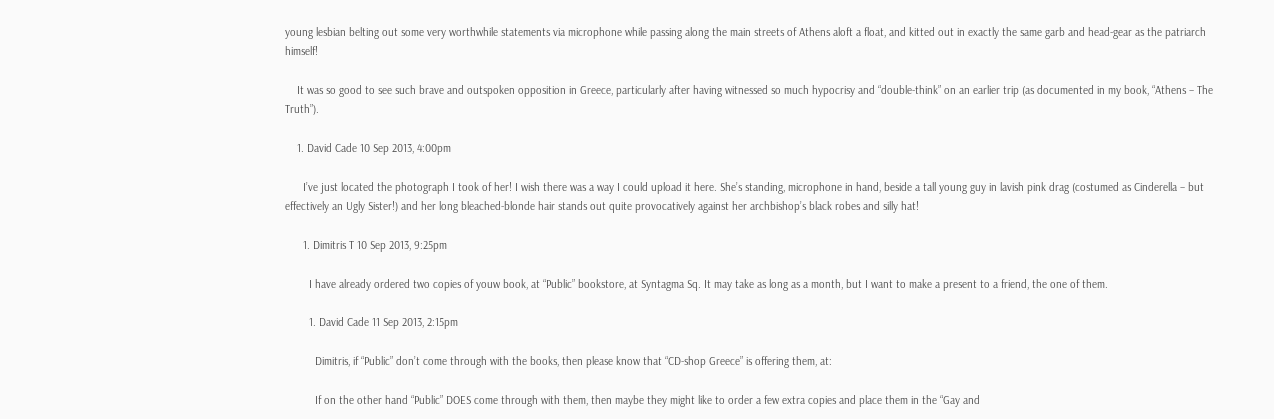young lesbian belting out some very worthwhile statements via microphone while passing along the main streets of Athens aloft a float, and kitted out in exactly the same garb and head-gear as the patriarch himself!

    It was so good to see such brave and outspoken opposition in Greece, particularly after having witnessed so much hypocrisy and “double-think” on an earlier trip (as documented in my book, “Athens – The Truth”).

    1. David Cade 10 Sep 2013, 4:00pm

      I’ve just located the photograph I took of her! I wish there was a way I could upload it here. She’s standing, microphone in hand, beside a tall young guy in lavish pink drag (costumed as Cinderella – but effectively an Ugly Sister!) and her long bleached-blonde hair stands out quite provocatively against her archbishop’s black robes and silly hat!

      1. Dimitris T 10 Sep 2013, 9:25pm

        I have already ordered two copies of youw book, at “Public” bookstore, at Syntagma Sq. It may take as long as a month, but I want to make a present to a friend, the one of them.

        1. David Cade 11 Sep 2013, 2:15pm

          Dimitris, if “Public” don’t come through with the books, then please know that “CD-shop Greece” is offering them, at:

          If on the other hand “Public” DOES come through with them, then maybe they might like to order a few extra copies and place them in the “Gay and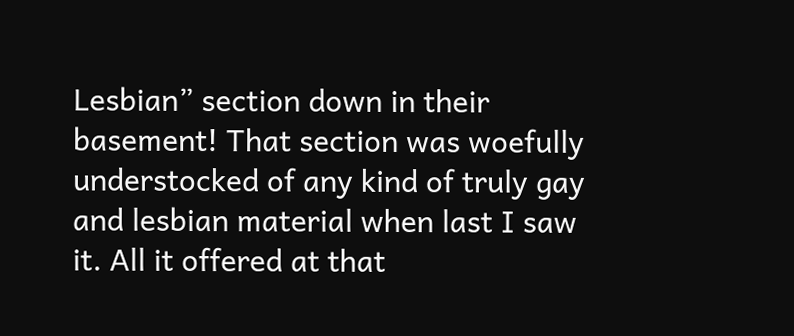Lesbian” section down in their basement! That section was woefully understocked of any kind of truly gay and lesbian material when last I saw it. All it offered at that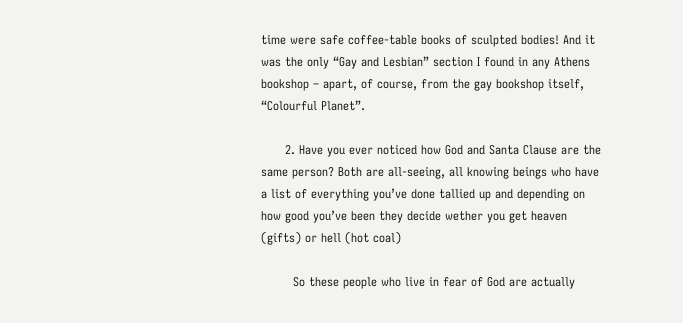time were safe coffee-table books of sculpted bodies! And it was the only “Gay and Lesbian” section I found in any Athens bookshop – apart, of course, from the gay bookshop itself, “Colourful Planet”.

      2. Have you ever noticed how God and Santa Clause are the same person? Both are all-seeing, all knowing beings who have a list of everything you’ve done tallied up and depending on how good you’ve been they decide wether you get heaven (gifts) or hell (hot coal)

        So these people who live in fear of God are actually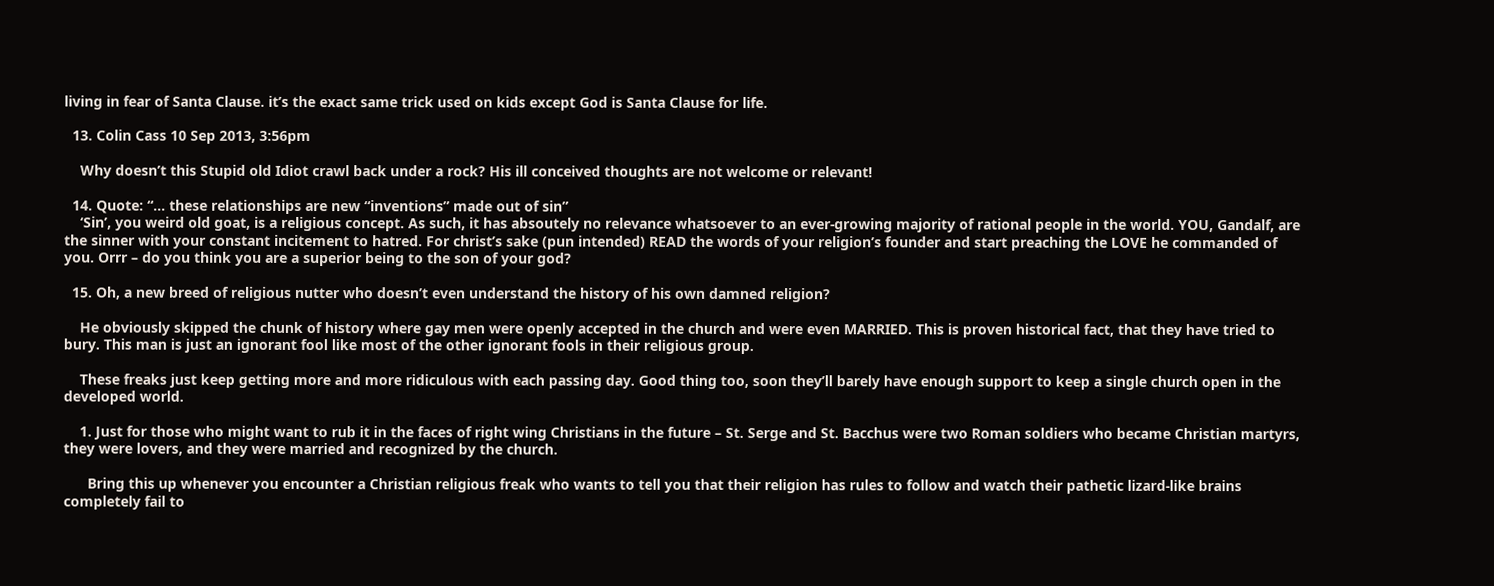living in fear of Santa Clause. it’s the exact same trick used on kids except God is Santa Clause for life.

  13. Colin Cass 10 Sep 2013, 3:56pm

    Why doesn’t this Stupid old Idiot crawl back under a rock? His ill conceived thoughts are not welcome or relevant!

  14. Quote: “… these relationships are new “inventions” made out of sin”
    ‘Sin’, you weird old goat, is a religious concept. As such, it has absoutely no relevance whatsoever to an ever-growing majority of rational people in the world. YOU, Gandalf, are the sinner with your constant incitement to hatred. For christ’s sake (pun intended) READ the words of your religion’s founder and start preaching the LOVE he commanded of you. Orrr – do you think you are a superior being to the son of your god?

  15. Oh, a new breed of religious nutter who doesn’t even understand the history of his own damned religion?

    He obviously skipped the chunk of history where gay men were openly accepted in the church and were even MARRIED. This is proven historical fact, that they have tried to bury. This man is just an ignorant fool like most of the other ignorant fools in their religious group.

    These freaks just keep getting more and more ridiculous with each passing day. Good thing too, soon they’ll barely have enough support to keep a single church open in the developed world.

    1. Just for those who might want to rub it in the faces of right wing Christians in the future – St. Serge and St. Bacchus were two Roman soldiers who became Christian martyrs, they were lovers, and they were married and recognized by the church.

      Bring this up whenever you encounter a Christian religious freak who wants to tell you that their religion has rules to follow and watch their pathetic lizard-like brains completely fail to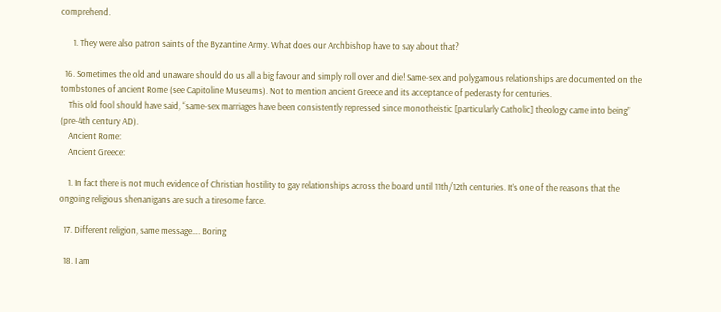comprehend.

      1. They were also patron saints of the Byzantine Army. What does our Archbishop have to say about that?

  16. Sometimes the old and unaware should do us all a big favour and simply roll over and die! Same-sex and polygamous relationships are documented on the tombstones of ancient Rome (see Capitoline Museums). Not to mention ancient Greece and its acceptance of pederasty for centuries.
    This old fool should have said, “same-sex marriages have been consistently repressed since monotheistic [particularly Catholic] theology came into being” (pre-4th century AD).
    Ancient Rome:
    Ancient Greece:

    1. In fact there is not much evidence of Christian hostility to gay relationships across the board until 11th/12th centuries. It’s one of the reasons that the ongoing religious shenanigans are such a tiresome farce.

  17. Different religion, same message…. Boring

  18. I am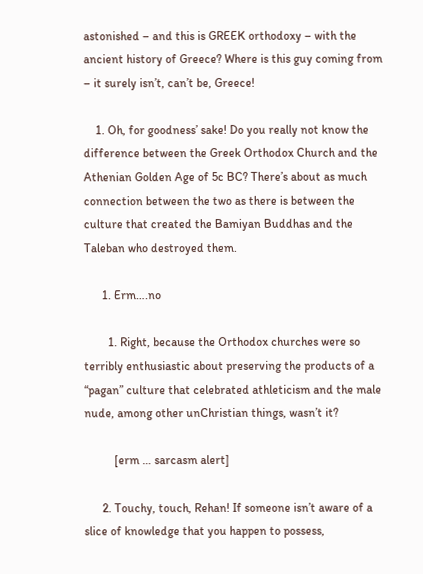astonished – and this is GREEK orthodoxy – with the ancient history of Greece? Where is this guy coming from – it surely isn’t, can’t be, Greece!

    1. Oh, for goodness’ sake! Do you really not know the difference between the Greek Orthodox Church and the Athenian Golden Age of 5c BC? There’s about as much connection between the two as there is between the culture that created the Bamiyan Buddhas and the Taleban who destroyed them.

      1. Erm….no

        1. Right, because the Orthodox churches were so terribly enthusiastic about preserving the products of a “pagan” culture that celebrated athleticism and the male nude, among other unChristian things, wasn’t it?

          [erm … sarcasm alert]

      2. Touchy, touch, Rehan! If someone isn’t aware of a slice of knowledge that you happen to possess,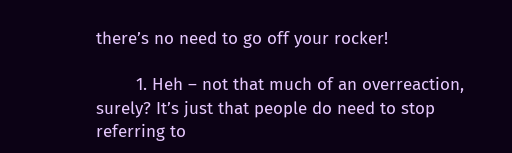there’s no need to go off your rocker!

        1. Heh – not that much of an overreaction, surely? It’s just that people do need to stop referring to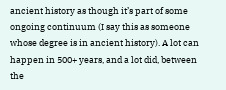ancient history as though it’s part of some ongoing continuum (I say this as someone whose degree is in ancient history). A lot can happen in 500+ years, and a lot did, between the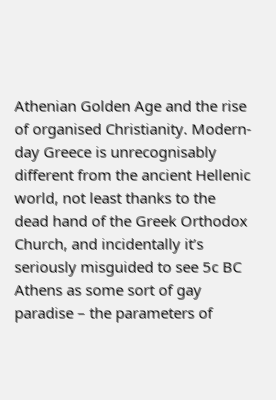Athenian Golden Age and the rise of organised Christianity. Modern-day Greece is unrecognisably different from the ancient Hellenic world, not least thanks to the dead hand of the Greek Orthodox Church, and incidentally it’s seriously misguided to see 5c BC Athens as some sort of gay paradise – the parameters of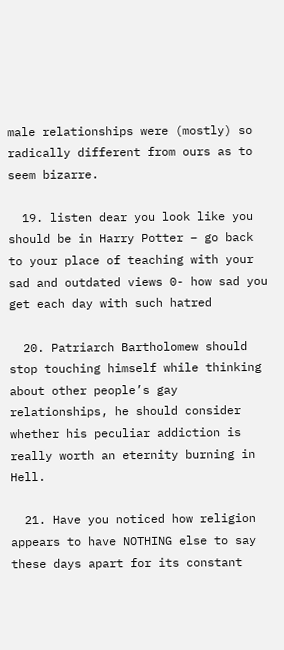male relationships were (mostly) so radically different from ours as to seem bizarre.

  19. listen dear you look like you should be in Harry Potter – go back to your place of teaching with your sad and outdated views 0- how sad you get each day with such hatred

  20. Patriarch Bartholomew should stop touching himself while thinking about other people’s gay relationships, he should consider whether his peculiar addiction is really worth an eternity burning in Hell.

  21. Have you noticed how religion appears to have NOTHING else to say these days apart for its constant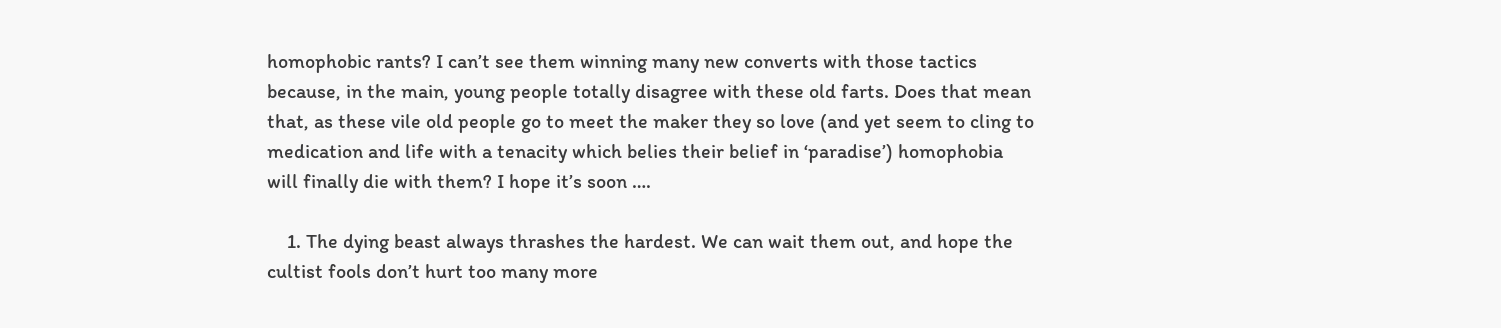homophobic rants? I can’t see them winning many new converts with those tactics because, in the main, young people totally disagree with these old farts. Does that mean that, as these vile old people go to meet the maker they so love (and yet seem to cling to medication and life with a tenacity which belies their belief in ‘paradise’) homophobia will finally die with them? I hope it’s soon ….

    1. The dying beast always thrashes the hardest. We can wait them out, and hope the cultist fools don’t hurt too many more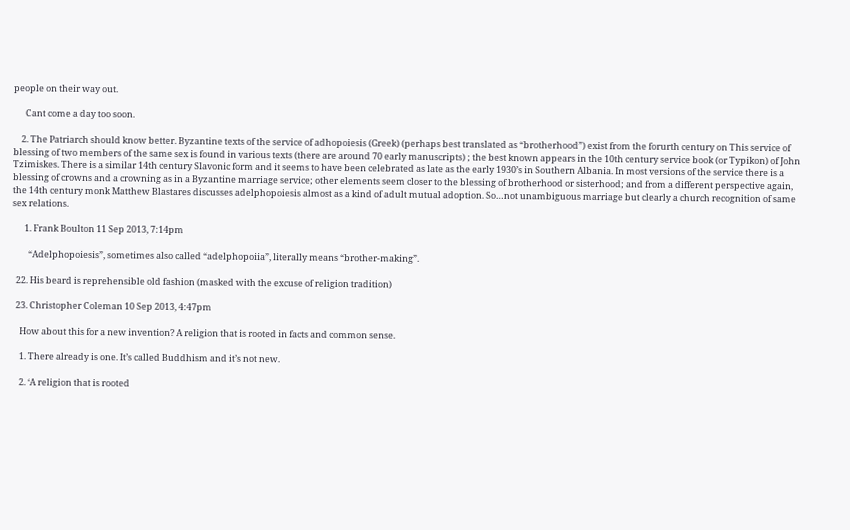people on their way out.

      Cant come a day too soon.

    2. The Patriarch should know better. Byzantine texts of the service of adhopoiesis (Greek) (perhaps best translated as “brotherhood”) exist from the forurth century on This service of blessing of two members of the same sex is found in various texts (there are around 70 early manuscripts) ; the best known appears in the 10th century service book (or Typikon) of John Tzimiskes. There is a similar 14th century Slavonic form and it seems to have been celebrated as late as the early 1930’s in Southern Albania. In most versions of the service there is a blessing of crowns and a crowning as in a Byzantine marriage service; other elements seem closer to the blessing of brotherhood or sisterhood; and from a different perspective again, the 14th century monk Matthew Blastares discusses adelphopoiesis almost as a kind of adult mutual adoption. So…not unambiguous marriage but clearly a church recognition of same sex relations.

      1. Frank Boulton 11 Sep 2013, 7:14pm

        “Adelphopoiesis”, sometimes also called “adelphopoiia”, literally means “brother-making”.

  22. His beard is reprehensible old fashion (masked with the excuse of religion tradition)

  23. Christopher Coleman 10 Sep 2013, 4:47pm

    How about this for a new invention? A religion that is rooted in facts and common sense.

    1. There already is one. It’s called Buddhism and it’s not new.

    2. ‘A religion that is rooted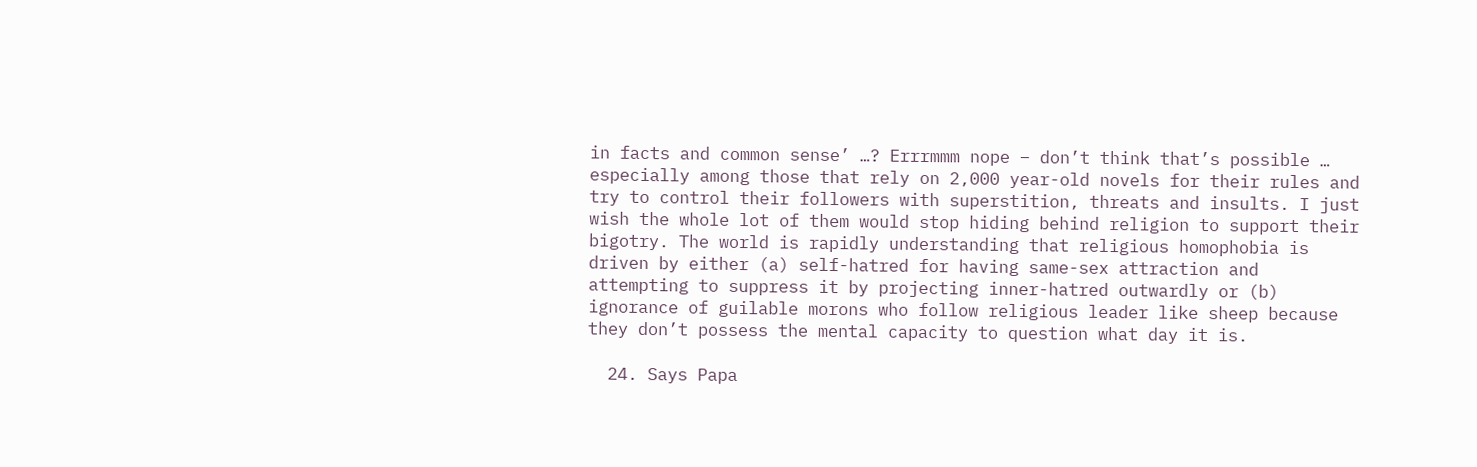in facts and common sense’ …? Errrmmm nope – don’t think that’s possible … especially among those that rely on 2,000 year-old novels for their rules and try to control their followers with superstition, threats and insults. I just wish the whole lot of them would stop hiding behind religion to support their bigotry. The world is rapidly understanding that religious homophobia is driven by either (a) self-hatred for having same-sex attraction and attempting to suppress it by projecting inner-hatred outwardly or (b) ignorance of guilable morons who follow religious leader like sheep because they don’t possess the mental capacity to question what day it is.

  24. Says Papa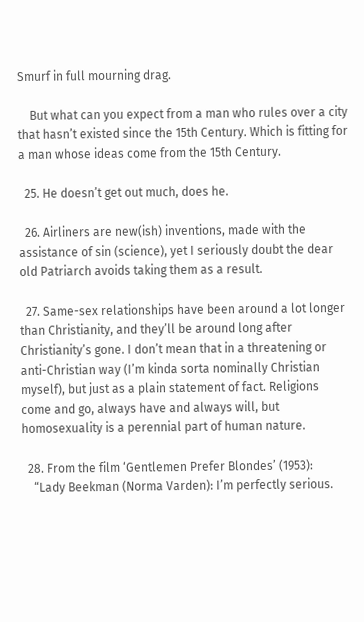Smurf in full mourning drag.

    But what can you expect from a man who rules over a city that hasn’t existed since the 15th Century. Which is fitting for a man whose ideas come from the 15th Century.

  25. He doesn’t get out much, does he.

  26. Airliners are new(ish) inventions, made with the assistance of sin (science), yet I seriously doubt the dear old Patriarch avoids taking them as a result.

  27. Same-sex relationships have been around a lot longer than Christianity, and they’ll be around long after Christianity’s gone. I don’t mean that in a threatening or anti-Christian way (I’m kinda sorta nominally Christian myself), but just as a plain statement of fact. Religions come and go, always have and always will, but homosexuality is a perennial part of human nature.

  28. From the film ‘Gentlemen Prefer Blondes’ (1953):
    “Lady Beekman (Norma Varden): I’m perfectly serious.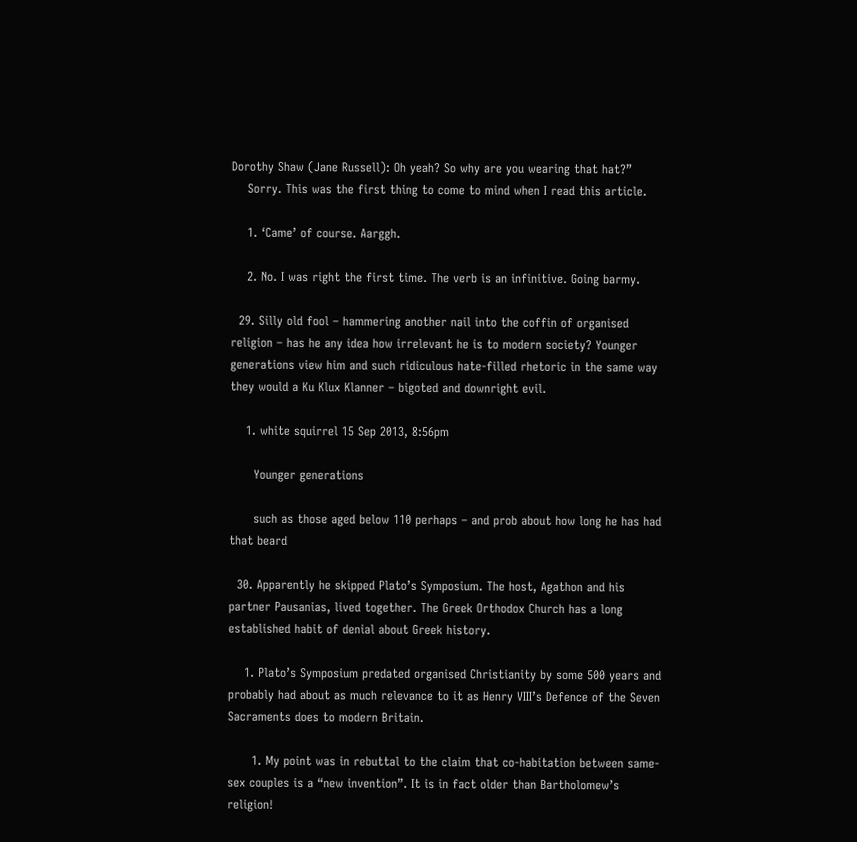Dorothy Shaw (Jane Russell): Oh yeah? So why are you wearing that hat?”
    Sorry. This was the first thing to come to mind when I read this article.

    1. ‘Came’ of course. Aarggh.

    2. No. I was right the first time. The verb is an infinitive. Going barmy.

  29. Silly old fool – hammering another nail into the coffin of organised religion – has he any idea how irrelevant he is to modern society? Younger generations view him and such ridiculous hate-filled rhetoric in the same way they would a Ku Klux Klanner – bigoted and downright evil.

    1. white squirrel 15 Sep 2013, 8:56pm

      Younger generations

      such as those aged below 110 perhaps – and prob about how long he has had that beard

  30. Apparently he skipped Plato’s Symposium. The host, Agathon and his partner Pausanias, lived together. The Greek Orthodox Church has a long established habit of denial about Greek history.

    1. Plato’s Symposium predated organised Christianity by some 500 years and probably had about as much relevance to it as Henry VIII’s Defence of the Seven Sacraments does to modern Britain.

      1. My point was in rebuttal to the claim that co-habitation between same-sex couples is a “new invention”. It is in fact older than Bartholomew’s religion!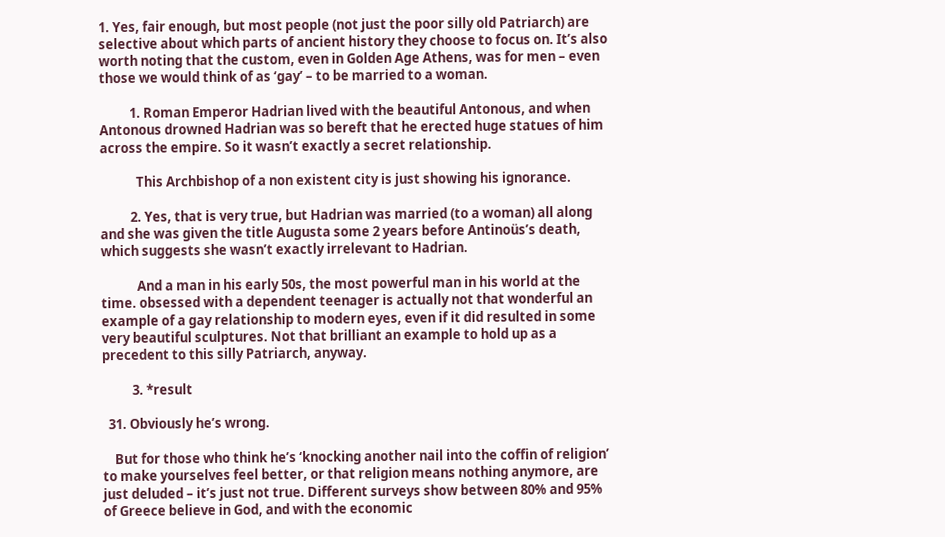1. Yes, fair enough, but most people (not just the poor silly old Patriarch) are selective about which parts of ancient history they choose to focus on. It’s also worth noting that the custom, even in Golden Age Athens, was for men – even those we would think of as ‘gay’ – to be married to a woman.

          1. Roman Emperor Hadrian lived with the beautiful Antonous, and when Antonous drowned Hadrian was so bereft that he erected huge statues of him across the empire. So it wasn’t exactly a secret relationship.

            This Archbishop of a non existent city is just showing his ignorance.

          2. Yes, that is very true, but Hadrian was married (to a woman) all along and she was given the title Augusta some 2 years before Antinoüs’s death, which suggests she wasn’t exactly irrelevant to Hadrian.

            And a man in his early 50s, the most powerful man in his world at the time. obsessed with a dependent teenager is actually not that wonderful an example of a gay relationship to modern eyes, even if it did resulted in some very beautiful sculptures. Not that brilliant an example to hold up as a precedent to this silly Patriarch, anyway.

          3. *result

  31. Obviously he’s wrong.

    But for those who think he’s ‘knocking another nail into the coffin of religion’ to make yourselves feel better, or that religion means nothing anymore, are just deluded – it’s just not true. Different surveys show between 80% and 95% of Greece believe in God, and with the economic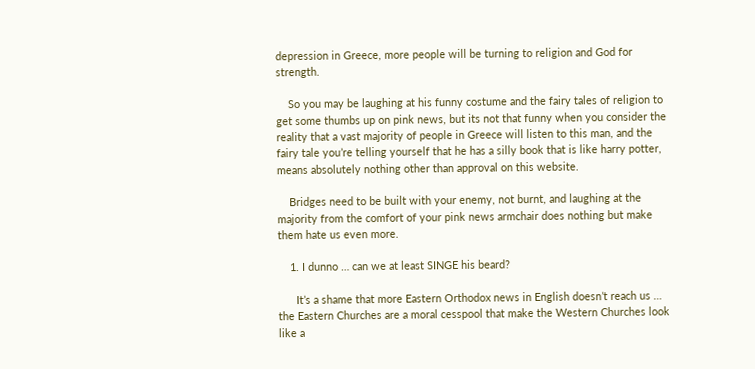depression in Greece, more people will be turning to religion and God for strength.

    So you may be laughing at his funny costume and the fairy tales of religion to get some thumbs up on pink news, but its not that funny when you consider the reality that a vast majority of people in Greece will listen to this man, and the fairy tale you’re telling yourself that he has a silly book that is like harry potter, means absolutely nothing other than approval on this website.

    Bridges need to be built with your enemy, not burnt, and laughing at the majority from the comfort of your pink news armchair does nothing but make them hate us even more.

    1. I dunno … can we at least SINGE his beard?

      It’s a shame that more Eastern Orthodox news in English doesn’t reach us … the Eastern Churches are a moral cesspool that make the Western Churches look like a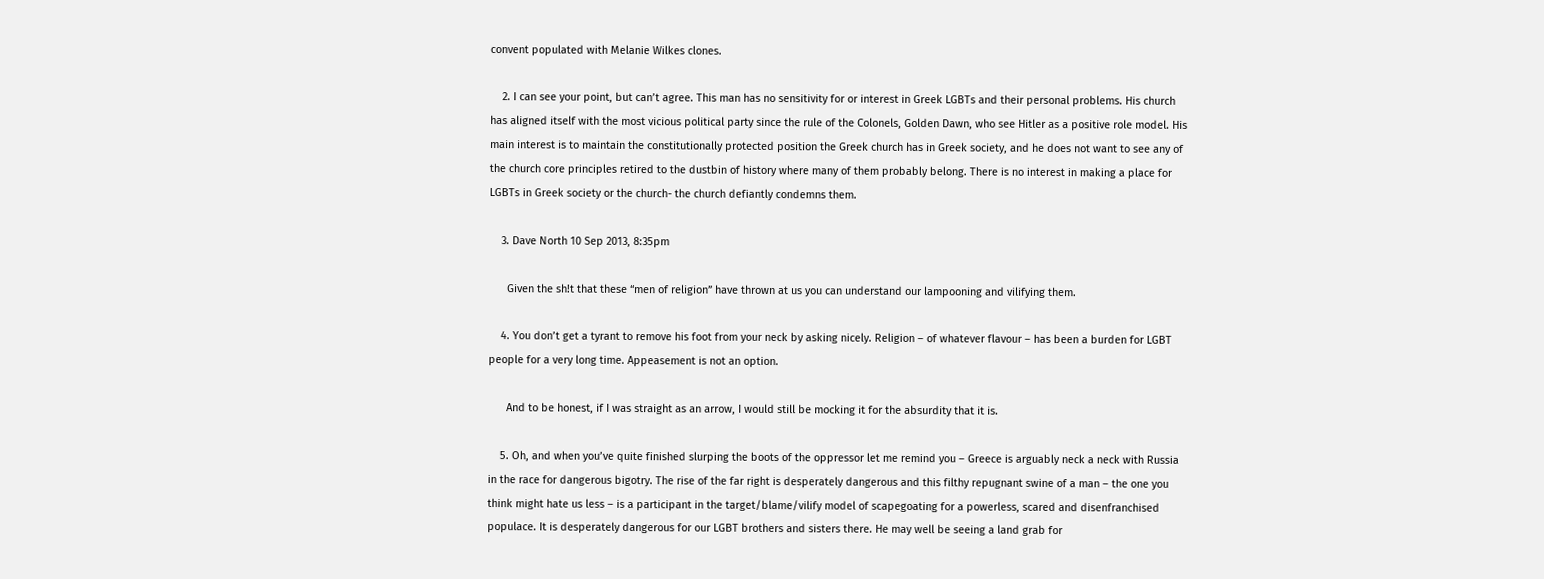convent populated with Melanie Wilkes clones.

    2. I can see your point, but can’t agree. This man has no sensitivity for or interest in Greek LGBTs and their personal problems. His church has aligned itself with the most vicious political party since the rule of the Colonels, Golden Dawn, who see Hitler as a positive role model. His main interest is to maintain the constitutionally protected position the Greek church has in Greek society, and he does not want to see any of the church core principles retired to the dustbin of history where many of them probably belong. There is no interest in making a place for LGBTs in Greek society or the church- the church defiantly condemns them.

    3. Dave North 10 Sep 2013, 8:35pm

      Given the sh!t that these “men of religion” have thrown at us you can understand our lampooning and vilifying them.

    4. You don’t get a tyrant to remove his foot from your neck by asking nicely. Religion – of whatever flavour – has been a burden for LGBT people for a very long time. Appeasement is not an option.

      And to be honest, if I was straight as an arrow, I would still be mocking it for the absurdity that it is.

    5. Oh, and when you’ve quite finished slurping the boots of the oppressor let me remind you – Greece is arguably neck a neck with Russia in the race for dangerous bigotry. The rise of the far right is desperately dangerous and this filthy repugnant swine of a man – the one you think might hate us less – is a participant in the target/blame/vilify model of scapegoating for a powerless, scared and disenfranchised populace. It is desperately dangerous for our LGBT brothers and sisters there. He may well be seeing a land grab for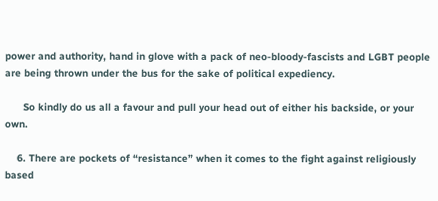power and authority, hand in glove with a pack of neo-bloody-fascists and LGBT people are being thrown under the bus for the sake of political expediency.

      So kindly do us all a favour and pull your head out of either his backside, or your own.

    6. There are pockets of “resistance” when it comes to the fight against religiously based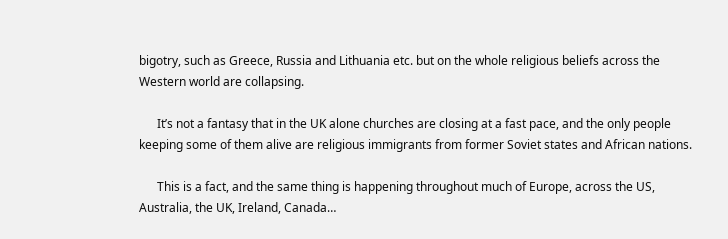bigotry, such as Greece, Russia and Lithuania etc. but on the whole religious beliefs across the Western world are collapsing.

      It’s not a fantasy that in the UK alone churches are closing at a fast pace, and the only people keeping some of them alive are religious immigrants from former Soviet states and African nations.

      This is a fact, and the same thing is happening throughout much of Europe, across the US, Australia, the UK, Ireland, Canada…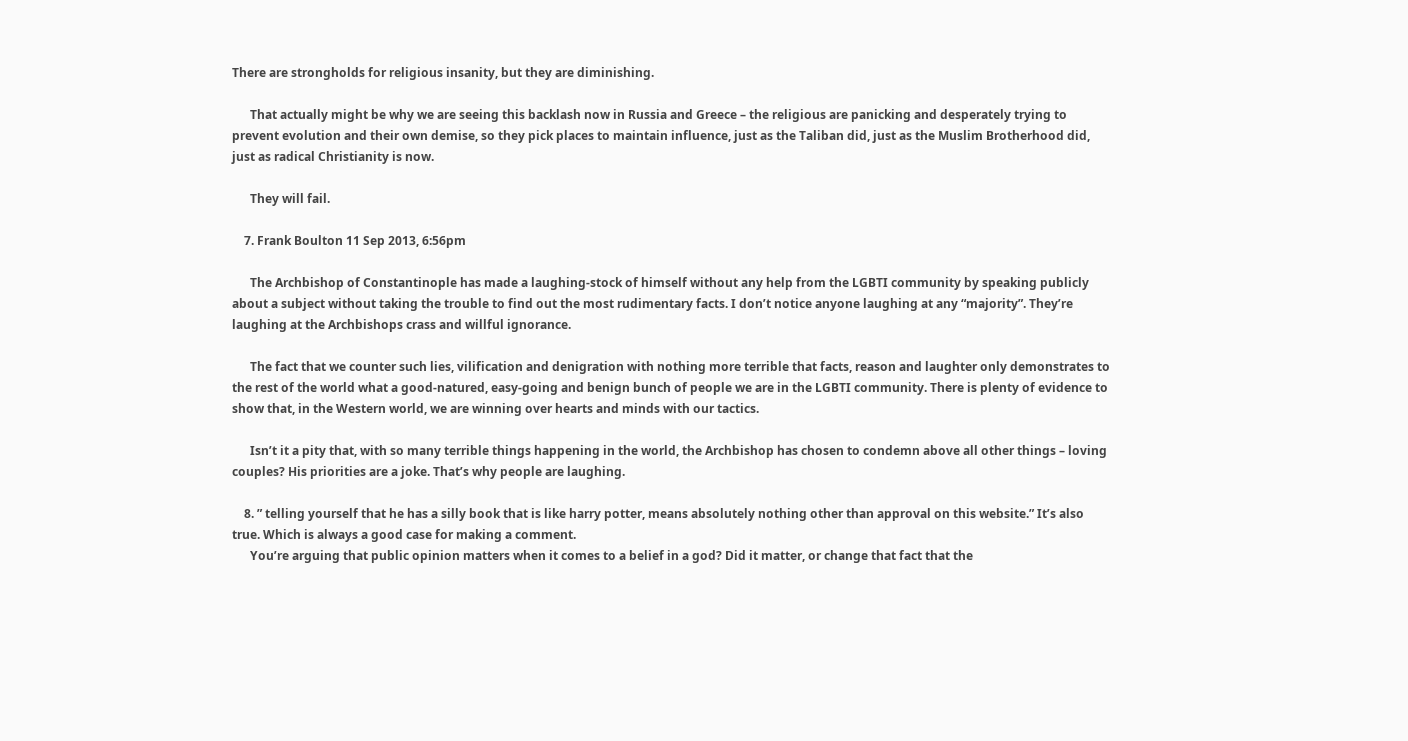There are strongholds for religious insanity, but they are diminishing.

      That actually might be why we are seeing this backlash now in Russia and Greece – the religious are panicking and desperately trying to prevent evolution and their own demise, so they pick places to maintain influence, just as the Taliban did, just as the Muslim Brotherhood did, just as radical Christianity is now.

      They will fail.

    7. Frank Boulton 11 Sep 2013, 6:56pm

      The Archbishop of Constantinople has made a laughing-stock of himself without any help from the LGBTI community by speaking publicly about a subject without taking the trouble to find out the most rudimentary facts. I don’t notice anyone laughing at any “majority”. They’re laughing at the Archbishops crass and willful ignorance.

      The fact that we counter such lies, vilification and denigration with nothing more terrible that facts, reason and laughter only demonstrates to the rest of the world what a good-natured, easy-going and benign bunch of people we are in the LGBTI community. There is plenty of evidence to show that, in the Western world, we are winning over hearts and minds with our tactics.

      Isn’t it a pity that, with so many terrible things happening in the world, the Archbishop has chosen to condemn above all other things – loving couples? His priorities are a joke. That’s why people are laughing.

    8. ” telling yourself that he has a silly book that is like harry potter, means absolutely nothing other than approval on this website.” It’s also true. Which is always a good case for making a comment.
      You’re arguing that public opinion matters when it comes to a belief in a god? Did it matter, or change that fact that the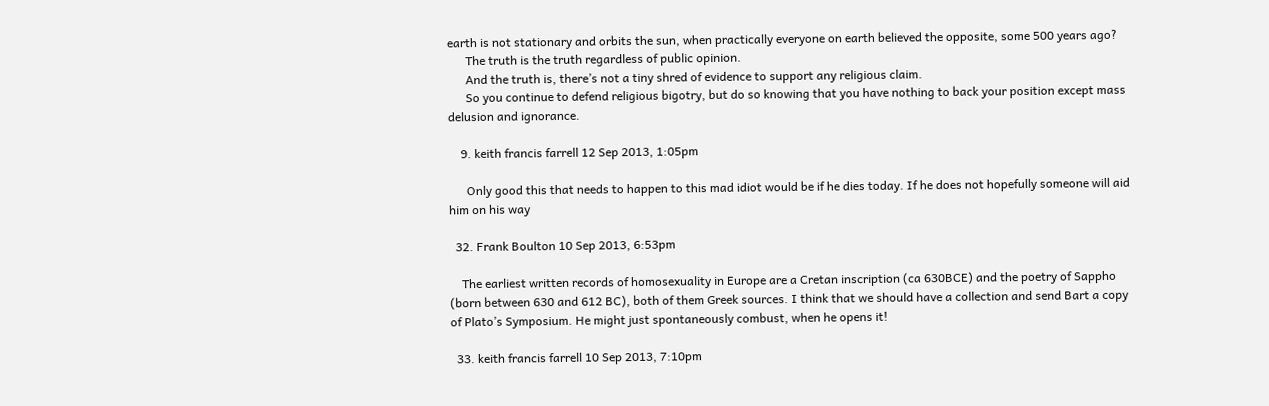earth is not stationary and orbits the sun, when practically everyone on earth believed the opposite, some 500 years ago?
      The truth is the truth regardless of public opinion.
      And the truth is, there’s not a tiny shred of evidence to support any religious claim.
      So you continue to defend religious bigotry, but do so knowing that you have nothing to back your position except mass delusion and ignorance.

    9. keith francis farrell 12 Sep 2013, 1:05pm

      Only good this that needs to happen to this mad idiot would be if he dies today. If he does not hopefully someone will aid him on his way

  32. Frank Boulton 10 Sep 2013, 6:53pm

    The earliest written records of homosexuality in Europe are a Cretan inscription (ca 630BCE) and the poetry of Sappho (born between 630 and 612 BC), both of them Greek sources. I think that we should have a collection and send Bart a copy of Plato’s Symposium. He might just spontaneously combust, when he opens it!

  33. keith francis farrell 10 Sep 2013, 7:10pm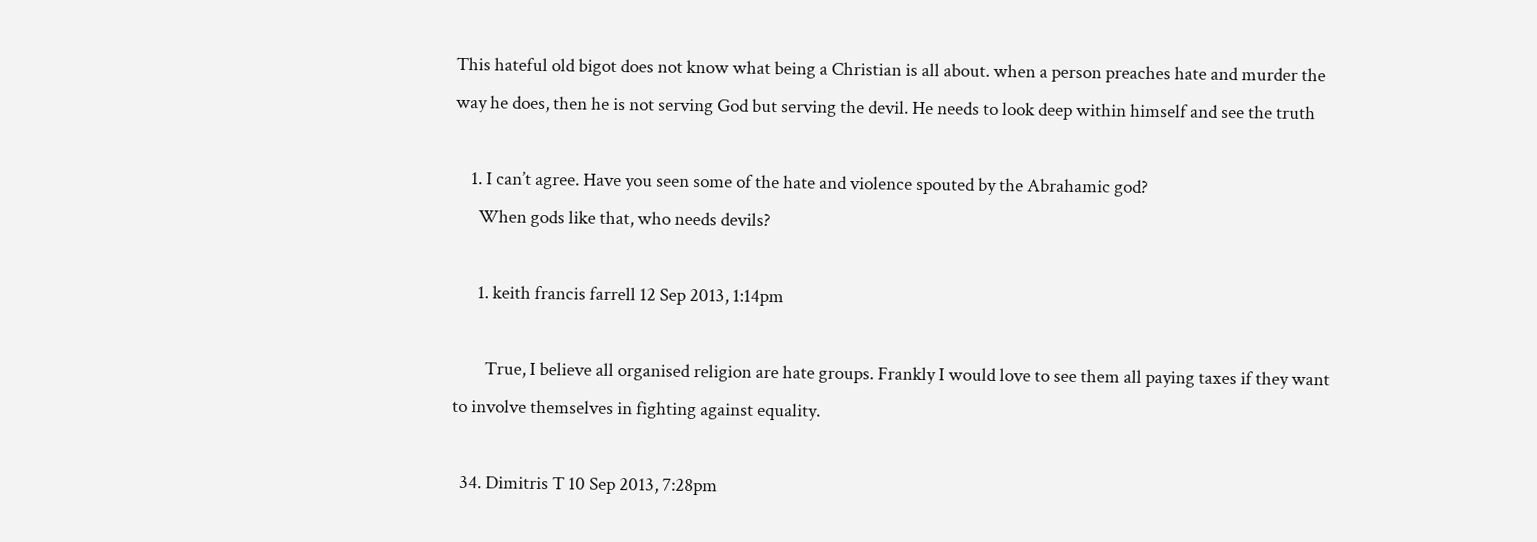This hateful old bigot does not know what being a Christian is all about. when a person preaches hate and murder the way he does, then he is not serving God but serving the devil. He needs to look deep within himself and see the truth

    1. I can’t agree. Have you seen some of the hate and violence spouted by the Abrahamic god?
      When gods like that, who needs devils?

      1. keith francis farrell 12 Sep 2013, 1:14pm

        True, I believe all organised religion are hate groups. Frankly I would love to see them all paying taxes if they want to involve themselves in fighting against equality.

  34. Dimitris T 10 Sep 2013, 7:28pm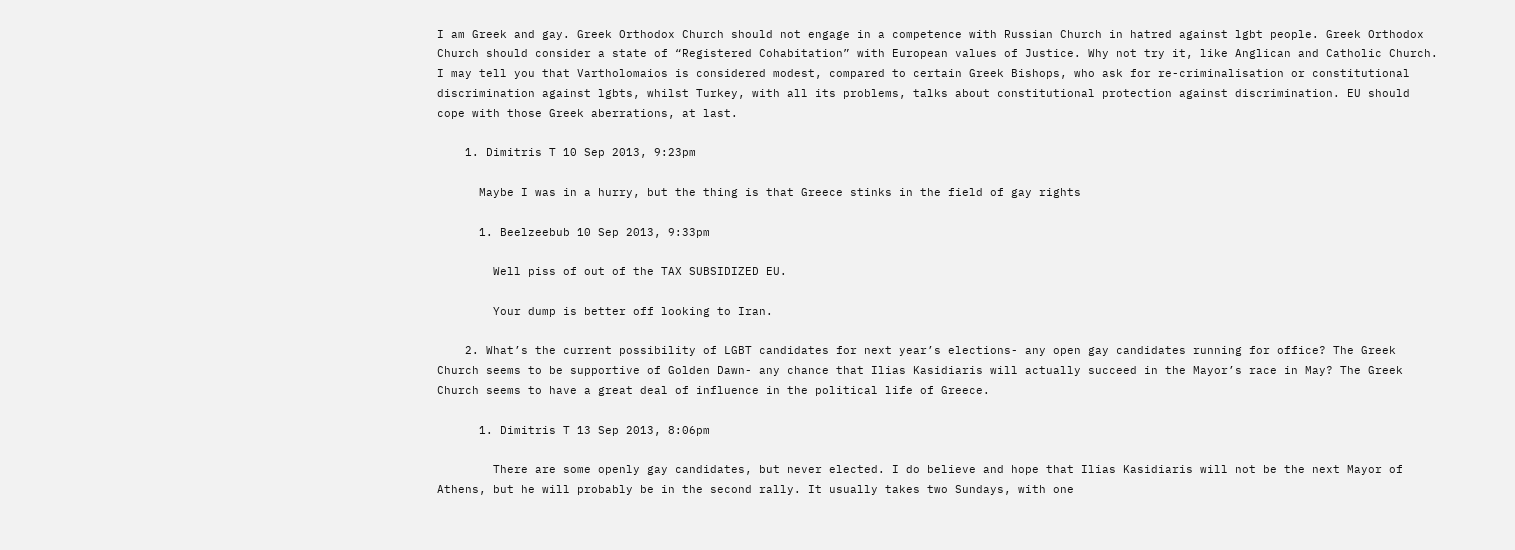I am Greek and gay. Greek Orthodox Church should not engage in a competence with Russian Church in hatred against lgbt people. Greek Orthodox Church should consider a state of “Registered Cohabitation” with European values of Justice. Why not try it, like Anglican and Catholic Church. I may tell you that Vartholomaios is considered modest, compared to certain Greek Bishops, who ask for re-criminalisation or constitutional discrimination against lgbts, whilst Turkey, with all its problems, talks about constitutional protection against discrimination. EU should cope with those Greek aberrations, at last.

    1. Dimitris T 10 Sep 2013, 9:23pm

      Maybe I was in a hurry, but the thing is that Greece stinks in the field of gay rights

      1. Beelzeebub 10 Sep 2013, 9:33pm

        Well piss of out of the TAX SUBSIDIZED EU.

        Your dump is better off looking to Iran.

    2. What’s the current possibility of LGBT candidates for next year’s elections- any open gay candidates running for office? The Greek Church seems to be supportive of Golden Dawn- any chance that Ilias Kasidiaris will actually succeed in the Mayor’s race in May? The Greek Church seems to have a great deal of influence in the political life of Greece.

      1. Dimitris T 13 Sep 2013, 8:06pm

        There are some openly gay candidates, but never elected. I do believe and hope that Ilias Kasidiaris will not be the next Mayor of Athens, but he will probably be in the second rally. It usually takes two Sundays, with one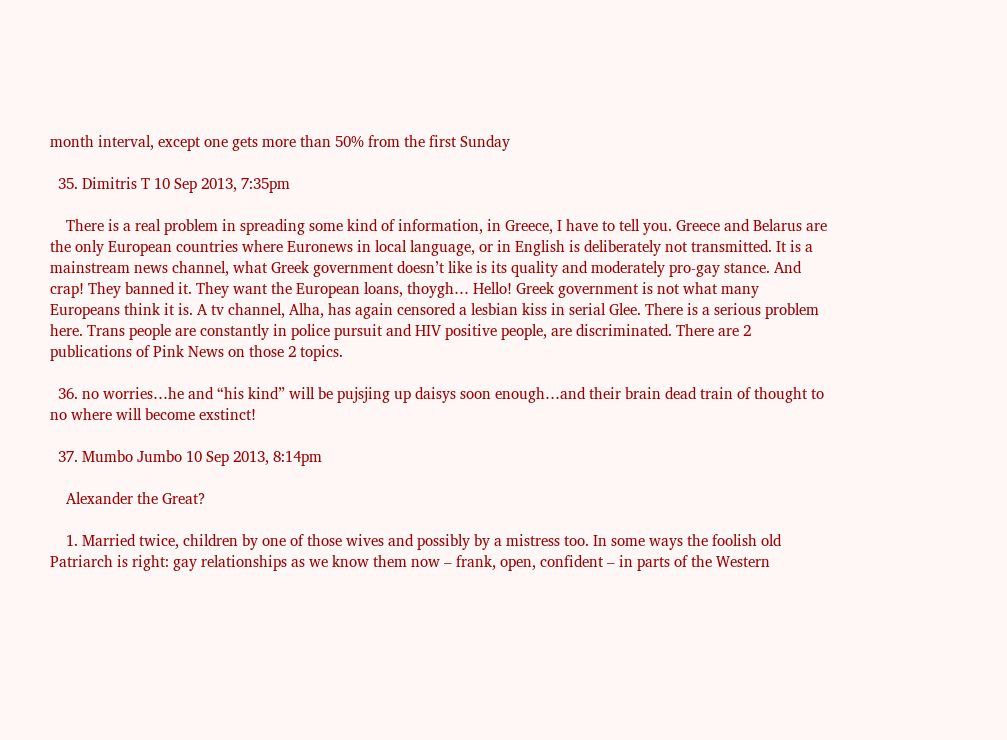month interval, except one gets more than 50% from the first Sunday

  35. Dimitris T 10 Sep 2013, 7:35pm

    There is a real problem in spreading some kind of information, in Greece, I have to tell you. Greece and Belarus are the only European countries where Euronews in local language, or in English is deliberately not transmitted. It is a mainstream news channel, what Greek government doesn’t like is its quality and moderately pro-gay stance. And crap! They banned it. They want the European loans, thoygh… Hello! Greek government is not what many Europeans think it is. A tv channel, Alha, has again censored a lesbian kiss in serial Glee. There is a serious problem here. Trans people are constantly in police pursuit and HIV positive people, are discriminated. There are 2 publications of Pink News on those 2 topics.

  36. no worries…he and “his kind” will be pujsjing up daisys soon enough…and their brain dead train of thought to no where will become exstinct!

  37. Mumbo Jumbo 10 Sep 2013, 8:14pm

    Alexander the Great?

    1. Married twice, children by one of those wives and possibly by a mistress too. In some ways the foolish old Patriarch is right: gay relationships as we know them now – frank, open, confident – in parts of the Western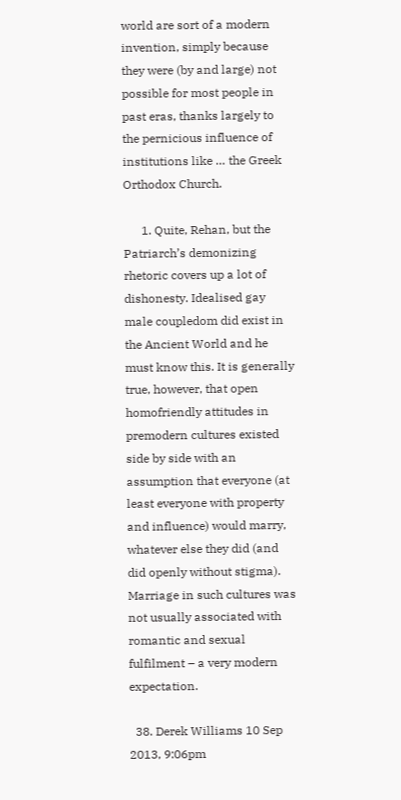world are sort of a modern invention, simply because they were (by and large) not possible for most people in past eras, thanks largely to the pernicious influence of institutions like … the Greek Orthodox Church.

      1. Quite, Rehan, but the Patriarch’s demonizing rhetoric covers up a lot of dishonesty. Idealised gay male coupledom did exist in the Ancient World and he must know this. It is generally true, however, that open homofriendly attitudes in premodern cultures existed side by side with an assumption that everyone (at least everyone with property and influence) would marry, whatever else they did (and did openly without stigma). Marriage in such cultures was not usually associated with romantic and sexual fulfilment – a very modern expectation.

  38. Derek Williams 10 Sep 2013, 9:06pm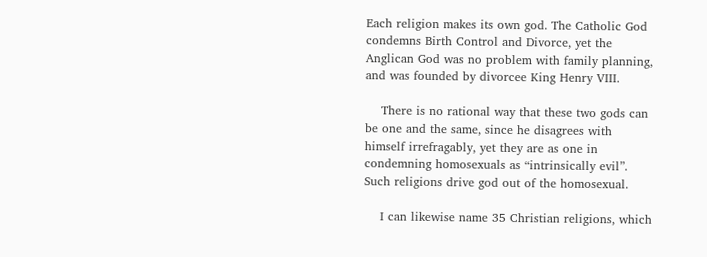Each religion makes its own god. The Catholic God condemns Birth Control and Divorce, yet the Anglican God was no problem with family planning, and was founded by divorcee King Henry VIII.

    There is no rational way that these two gods can be one and the same, since he disagrees with himself irrefragably, yet they are as one in condemning homosexuals as “intrinsically evil”. Such religions drive god out of the homosexual.

    I can likewise name 35 Christian religions, which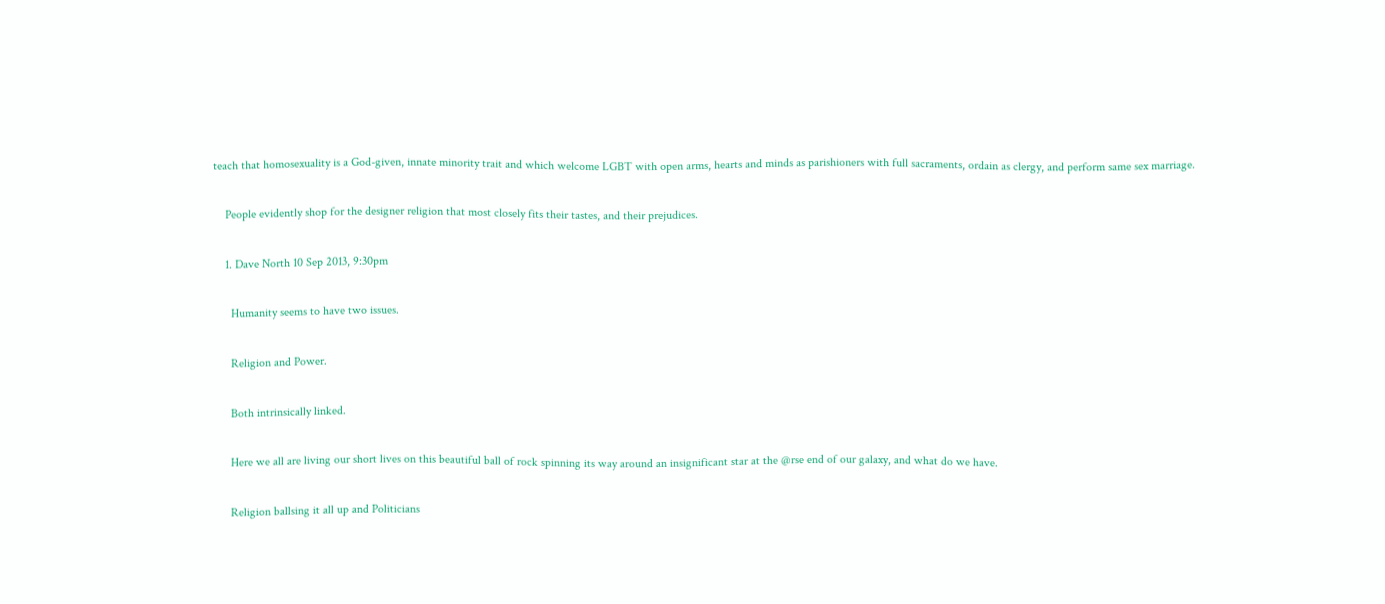teach that homosexuality is a God-given, innate minority trait and which welcome LGBT with open arms, hearts and minds as parishioners with full sacraments, ordain as clergy, and perform same sex marriage.

    People evidently shop for the designer religion that most closely fits their tastes, and their prejudices.

    1. Dave North 10 Sep 2013, 9:30pm

      Humanity seems to have two issues.

      Religion and Power.

      Both intrinsically linked.

      Here we all are living our short lives on this beautiful ball of rock spinning its way around an insignificant star at the @rse end of our galaxy, and what do we have.

      Religion ballsing it all up and Politicians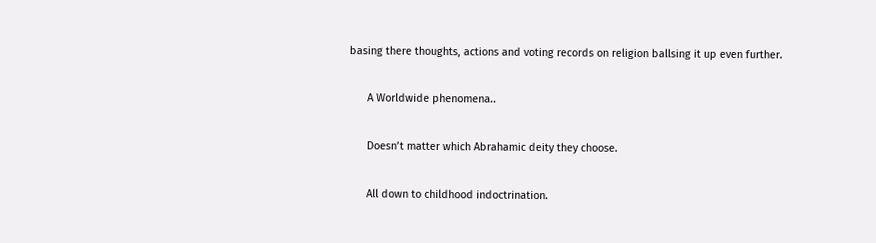basing there thoughts, actions and voting records on religion ballsing it up even further.

      A Worldwide phenomena..

      Doesn’t matter which Abrahamic deity they choose.

      All down to childhood indoctrination.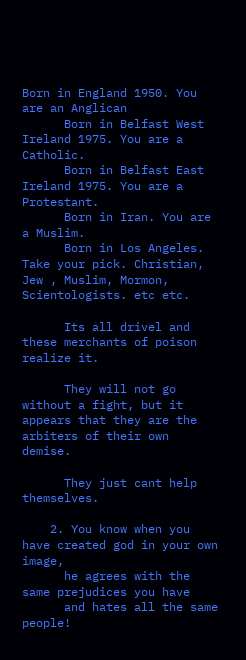Born in England 1950. You are an Anglican
      Born in Belfast West Ireland 1975. You are a Catholic.
      Born in Belfast East Ireland 1975. You are a Protestant.
      Born in Iran. You are a Muslim.
      Born in Los Angeles. Take your pick. Christian, Jew , Muslim, Mormon, Scientologists. etc etc.

      Its all drivel and these merchants of poison realize it.

      They will not go without a fight, but it appears that they are the arbiters of their own demise.

      They just cant help themselves.

    2. You know when you have created god in your own image,
      he agrees with the same prejudices you have
      and hates all the same people!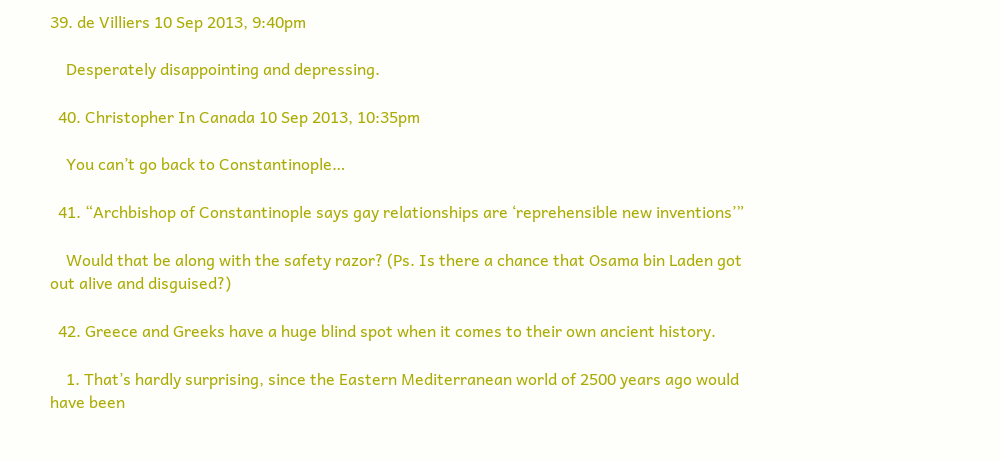39. de Villiers 10 Sep 2013, 9:40pm

    Desperately disappointing and depressing.

  40. Christopher In Canada 10 Sep 2013, 10:35pm

    You can’t go back to Constantinople…

  41. “Archbishop of Constantinople says gay relationships are ‘reprehensible new inventions’”

    Would that be along with the safety razor? (Ps. Is there a chance that Osama bin Laden got out alive and disguised?)

  42. Greece and Greeks have a huge blind spot when it comes to their own ancient history.

    1. That’s hardly surprising, since the Eastern Mediterranean world of 2500 years ago would have been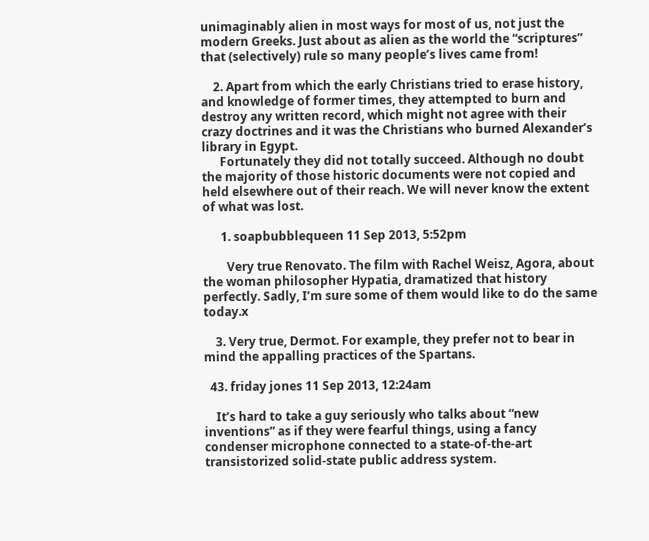unimaginably alien in most ways for most of us, not just the modern Greeks. Just about as alien as the world the “scriptures” that (selectively) rule so many people’s lives came from!

    2. Apart from which the early Christians tried to erase history, and knowledge of former times, they attempted to burn and destroy any written record, which might not agree with their crazy doctrines and it was the Christians who burned Alexander’s library in Egypt.
      Fortunately they did not totally succeed. Although no doubt the majority of those historic documents were not copied and held elsewhere out of their reach. We will never know the extent of what was lost.

      1. soapbubblequeen 11 Sep 2013, 5:52pm

        Very true Renovato. The film with Rachel Weisz, Agora, about the woman philosopher Hypatia, dramatized that history perfectly. Sadly, I’m sure some of them would like to do the same today.x

    3. Very true, Dermot. For example, they prefer not to bear in mind the appalling practices of the Spartans.

  43. friday jones 11 Sep 2013, 12:24am

    It’s hard to take a guy seriously who talks about “new inventions” as if they were fearful things, using a fancy condenser microphone connected to a state-of-the-art transistorized solid-state public address system.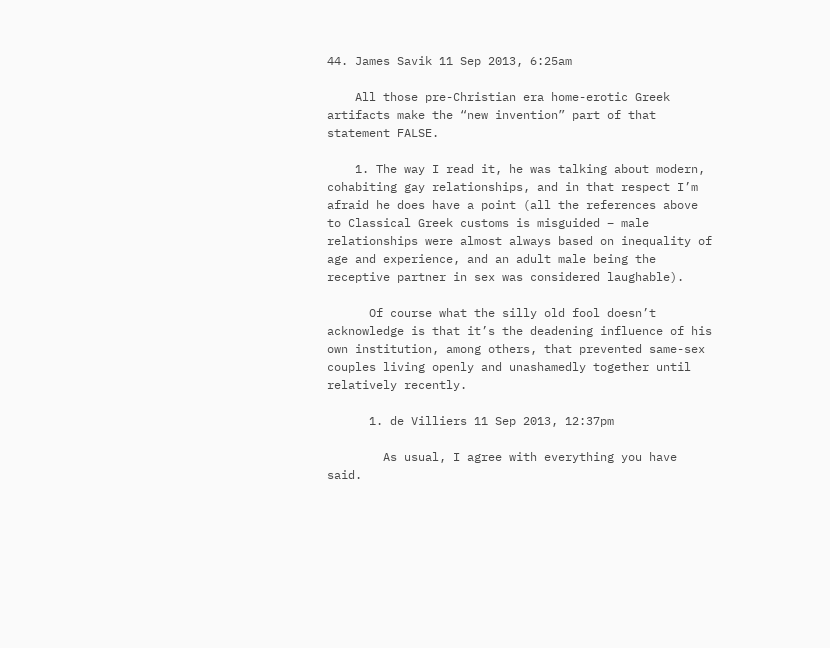44. James Savik 11 Sep 2013, 6:25am

    All those pre-Christian era home-erotic Greek artifacts make the “new invention” part of that statement FALSE.

    1. The way I read it, he was talking about modern, cohabiting gay relationships, and in that respect I’m afraid he does have a point (all the references above to Classical Greek customs is misguided – male relationships were almost always based on inequality of age and experience, and an adult male being the receptive partner in sex was considered laughable).

      Of course what the silly old fool doesn’t acknowledge is that it’s the deadening influence of his own institution, among others, that prevented same-sex couples living openly and unashamedly together until relatively recently.

      1. de Villiers 11 Sep 2013, 12:37pm

        As usual, I agree with everything you have said.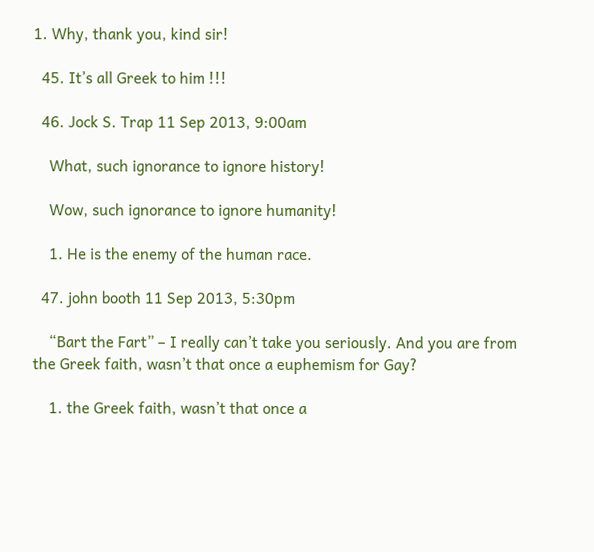1. Why, thank you, kind sir!

  45. It’s all Greek to him !!!

  46. Jock S. Trap 11 Sep 2013, 9:00am

    What, such ignorance to ignore history!

    Wow, such ignorance to ignore humanity!

    1. He is the enemy of the human race.

  47. john booth 11 Sep 2013, 5:30pm

    “Bart the Fart” – I really can’t take you seriously. And you are from the Greek faith, wasn’t that once a euphemism for Gay?

    1. the Greek faith, wasn’t that once a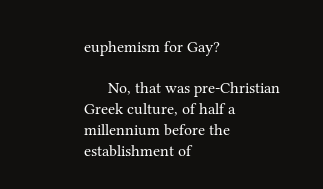euphemism for Gay?

      No, that was pre-Christian Greek culture, of half a millennium before the establishment of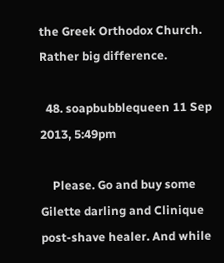the Greek Orthodox Church. Rather big difference.

  48. soapbubblequeen 11 Sep 2013, 5:49pm

    Please. Go and buy some Gilette darling and Clinique post-shave healer. And while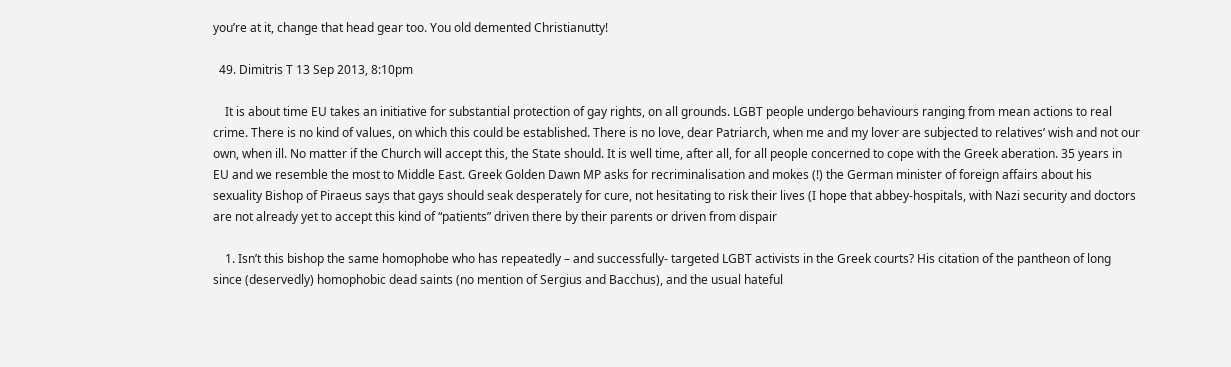you’re at it, change that head gear too. You old demented Christianutty!

  49. Dimitris T 13 Sep 2013, 8:10pm

    It is about time EU takes an initiative for substantial protection of gay rights, on all grounds. LGBT people undergo behaviours ranging from mean actions to real crime. There is no kind of values, on which this could be established. There is no love, dear Patriarch, when me and my lover are subjected to relatives’ wish and not our own, when ill. No matter if the Church will accept this, the State should. It is well time, after all, for all people concerned to cope with the Greek aberation. 35 years in EU and we resemble the most to Middle East. Greek Golden Dawn MP asks for recriminalisation and mokes (!) the German minister of foreign affairs about his sexuality Bishop of Piraeus says that gays should seak desperately for cure, not hesitating to risk their lives (I hope that abbey-hospitals, with Nazi security and doctors are not already yet to accept this kind of “patients” driven there by their parents or driven from dispair

    1. Isn’t this bishop the same homophobe who has repeatedly – and successfully- targeted LGBT activists in the Greek courts? His citation of the pantheon of long since (deservedly) homophobic dead saints (no mention of Sergius and Bacchus), and the usual hateful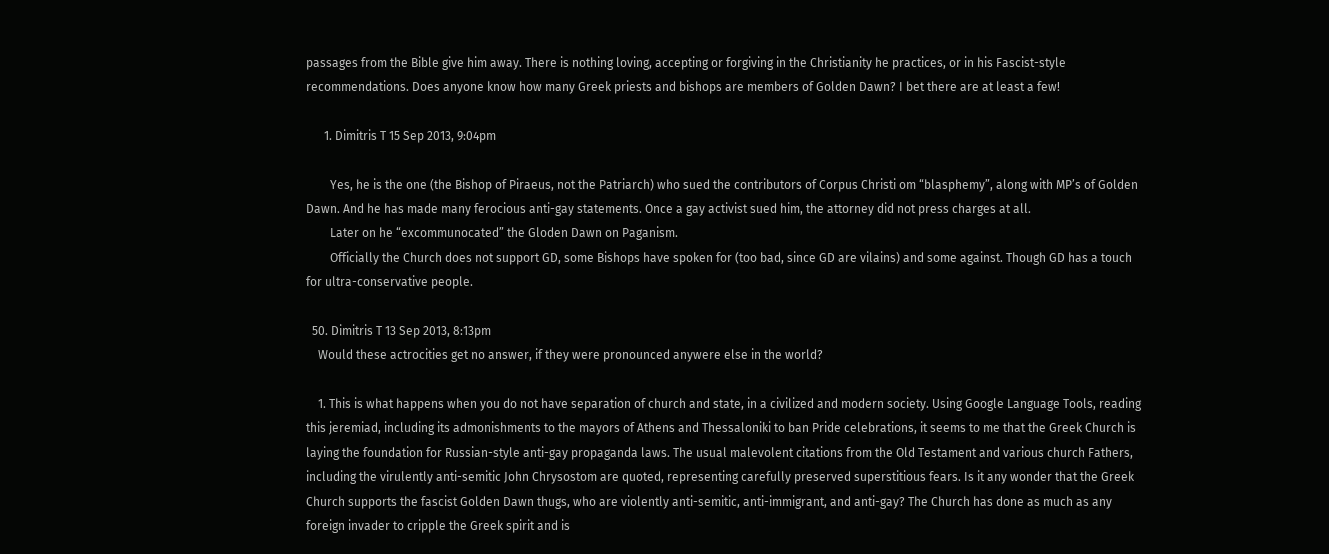passages from the Bible give him away. There is nothing loving, accepting or forgiving in the Christianity he practices, or in his Fascist-style recommendations. Does anyone know how many Greek priests and bishops are members of Golden Dawn? I bet there are at least a few!

      1. Dimitris T 15 Sep 2013, 9:04pm

        Yes, he is the one (the Bishop of Piraeus, not the Patriarch) who sued the contributors of Corpus Christi om “blasphemy”, along with MP’s of Golden Dawn. And he has made many ferocious anti-gay statements. Once a gay activist sued him, the attorney did not press charges at all.
        Later on he “excommunocated” the Gloden Dawn on Paganism.
        Officially the Church does not support GD, some Bishops have spoken for (too bad, since GD are vilains) and some against. Though GD has a touch for ultra-conservative people.

  50. Dimitris T 13 Sep 2013, 8:13pm
    Would these actrocities get no answer, if they were pronounced anywere else in the world?

    1. This is what happens when you do not have separation of church and state, in a civilized and modern society. Using Google Language Tools, reading this jeremiad, including its admonishments to the mayors of Athens and Thessaloniki to ban Pride celebrations, it seems to me that the Greek Church is laying the foundation for Russian-style anti-gay propaganda laws. The usual malevolent citations from the Old Testament and various church Fathers, including the virulently anti-semitic John Chrysostom are quoted, representing carefully preserved superstitious fears. Is it any wonder that the Greek Church supports the fascist Golden Dawn thugs, who are violently anti-semitic, anti-immigrant, and anti-gay? The Church has done as much as any foreign invader to cripple the Greek spirit and is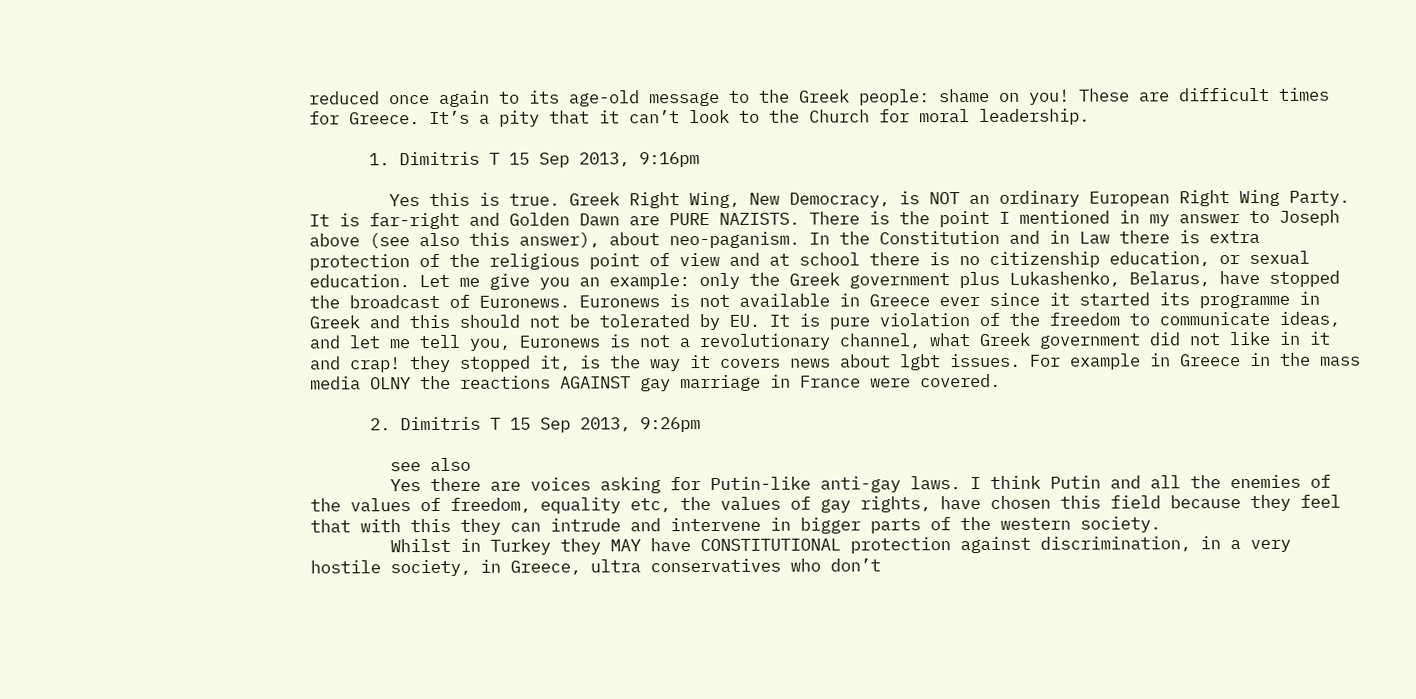reduced once again to its age-old message to the Greek people: shame on you! These are difficult times for Greece. It’s a pity that it can’t look to the Church for moral leadership.

      1. Dimitris T 15 Sep 2013, 9:16pm

        Yes this is true. Greek Right Wing, New Democracy, is NOT an ordinary European Right Wing Party. It is far-right and Golden Dawn are PURE NAZISTS. There is the point I mentioned in my answer to Joseph above (see also this answer), about neo-paganism. In the Constitution and in Law there is extra protection of the religious point of view and at school there is no citizenship education, or sexual education. Let me give you an example: only the Greek government plus Lukashenko, Belarus, have stopped the broadcast of Euronews. Euronews is not available in Greece ever since it started its programme in Greek and this should not be tolerated by EU. It is pure violation of the freedom to communicate ideas, and let me tell you, Euronews is not a revolutionary channel, what Greek government did not like in it and crap! they stopped it, is the way it covers news about lgbt issues. For example in Greece in the mass media OLNY the reactions AGAINST gay marriage in France were covered.

      2. Dimitris T 15 Sep 2013, 9:26pm

        see also
        Yes there are voices asking for Putin-like anti-gay laws. I think Putin and all the enemies of the values of freedom, equality etc, the values of gay rights, have chosen this field because they feel that with this they can intrude and intervene in bigger parts of the western society.
        Whilst in Turkey they MAY have CONSTITUTIONAL protection against discrimination, in a very hostile society, in Greece, ultra conservatives who don’t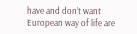have and don’t want European way of life are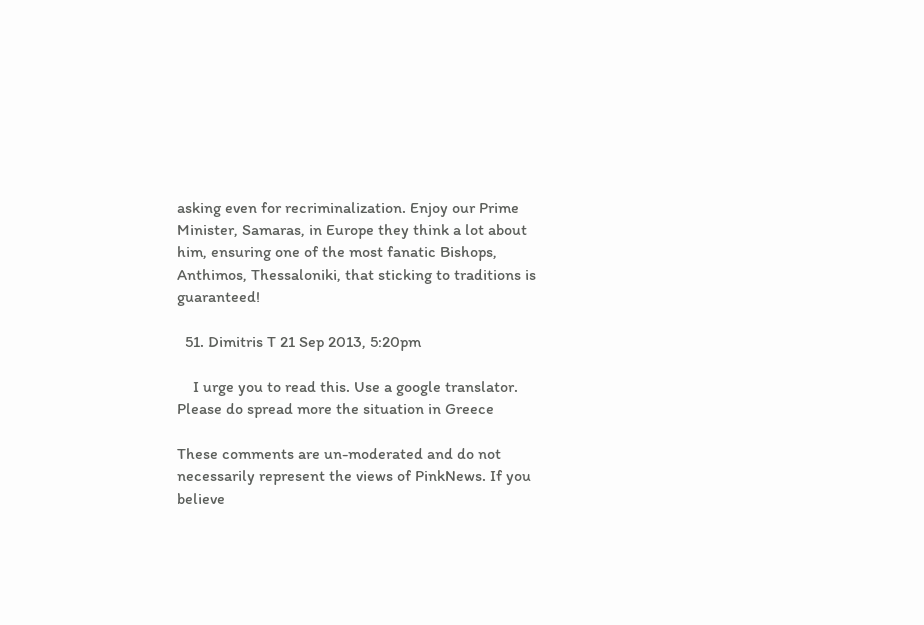asking even for recriminalization. Enjoy our Prime Minister, Samaras, in Europe they think a lot about him, ensuring one of the most fanatic Bishops, Anthimos, Thessaloniki, that sticking to traditions is guaranteed!

  51. Dimitris T 21 Sep 2013, 5:20pm

    I urge you to read this. Use a google translator. Please do spread more the situation in Greece

These comments are un-moderated and do not necessarily represent the views of PinkNews. If you believe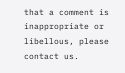that a comment is inappropriate or libellous, please contact us.